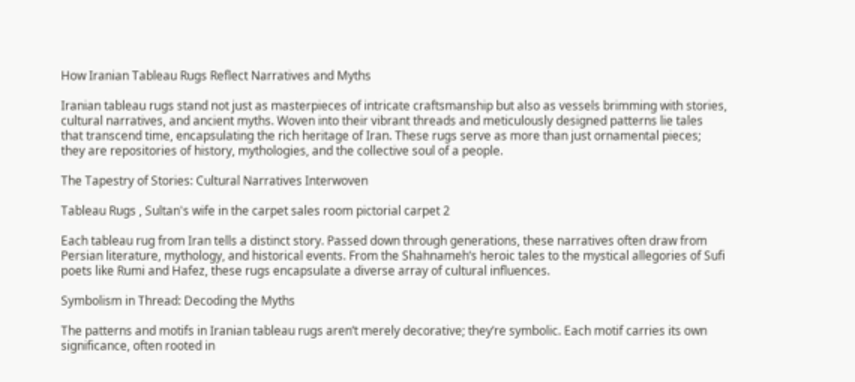How Iranian Tableau Rugs Reflect Narratives and Myths

Iranian tableau rugs stand not just as masterpieces of intricate craftsmanship but also as vessels brimming with stories, cultural narratives, and ancient myths. Woven into their vibrant threads and meticulously designed patterns lie tales that transcend time, encapsulating the rich heritage of Iran. These rugs serve as more than just ornamental pieces; they are repositories of history, mythologies, and the collective soul of a people.

The Tapestry of Stories: Cultural Narratives Interwoven

Tableau Rugs , Sultan's wife in the carpet sales room pictorial carpet 2

Each tableau rug from Iran tells a distinct story. Passed down through generations, these narratives often draw from Persian literature, mythology, and historical events. From the Shahnameh’s heroic tales to the mystical allegories of Sufi poets like Rumi and Hafez, these rugs encapsulate a diverse array of cultural influences.

Symbolism in Thread: Decoding the Myths

The patterns and motifs in Iranian tableau rugs aren’t merely decorative; they’re symbolic. Each motif carries its own significance, often rooted in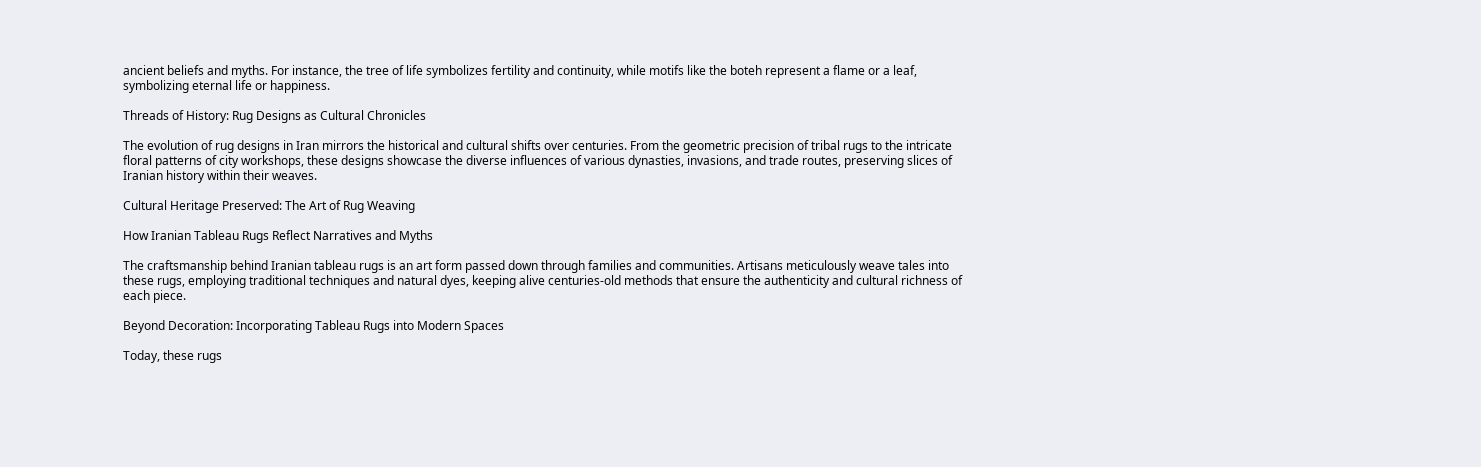ancient beliefs and myths. For instance, the tree of life symbolizes fertility and continuity, while motifs like the boteh represent a flame or a leaf, symbolizing eternal life or happiness.

Threads of History: Rug Designs as Cultural Chronicles

The evolution of rug designs in Iran mirrors the historical and cultural shifts over centuries. From the geometric precision of tribal rugs to the intricate floral patterns of city workshops, these designs showcase the diverse influences of various dynasties, invasions, and trade routes, preserving slices of Iranian history within their weaves.

Cultural Heritage Preserved: The Art of Rug Weaving

How Iranian Tableau Rugs Reflect Narratives and Myths

The craftsmanship behind Iranian tableau rugs is an art form passed down through families and communities. Artisans meticulously weave tales into these rugs, employing traditional techniques and natural dyes, keeping alive centuries-old methods that ensure the authenticity and cultural richness of each piece.

Beyond Decoration: Incorporating Tableau Rugs into Modern Spaces

Today, these rugs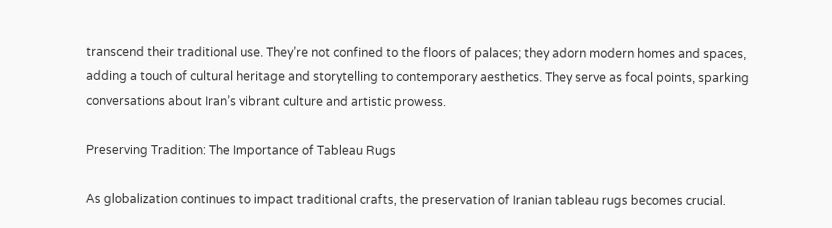transcend their traditional use. They’re not confined to the floors of palaces; they adorn modern homes and spaces, adding a touch of cultural heritage and storytelling to contemporary aesthetics. They serve as focal points, sparking conversations about Iran’s vibrant culture and artistic prowess.

Preserving Tradition: The Importance of Tableau Rugs

As globalization continues to impact traditional crafts, the preservation of Iranian tableau rugs becomes crucial.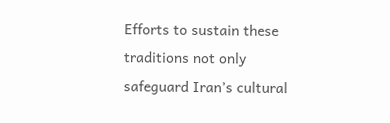Efforts to sustain these traditions not only safeguard Iran’s cultural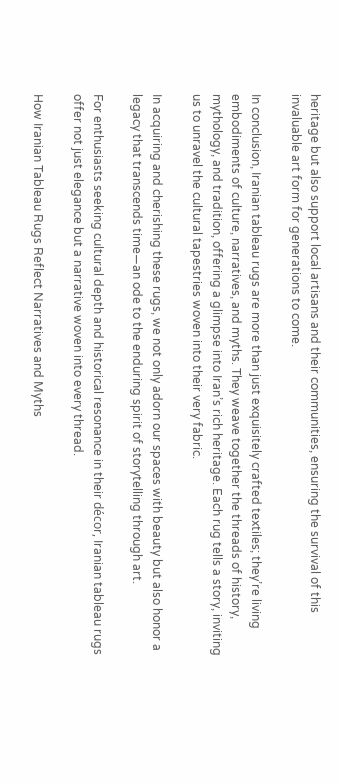heritage but also support local artisans and their communities, ensuring the survival of this invaluable art form for generations to come.

In conclusion, Iranian tableau rugs are more than just exquisitely crafted textiles; they’re living embodiments of culture, narratives, and myths. They weave together the threads of history, mythology, and tradition, offering a glimpse into Iran’s rich heritage. Each rug tells a story, inviting us to unravel the cultural tapestries woven into their very fabric.

In acquiring and cherishing these rugs, we not only adorn our spaces with beauty but also honor a legacy that transcends time—an ode to the enduring spirit of storytelling through art.

For enthusiasts seeking cultural depth and historical resonance in their décor, Iranian tableau rugs offer not just elegance but a narrative woven into every thread.

How Iranian Tableau Rugs Reflect Narratives and Myths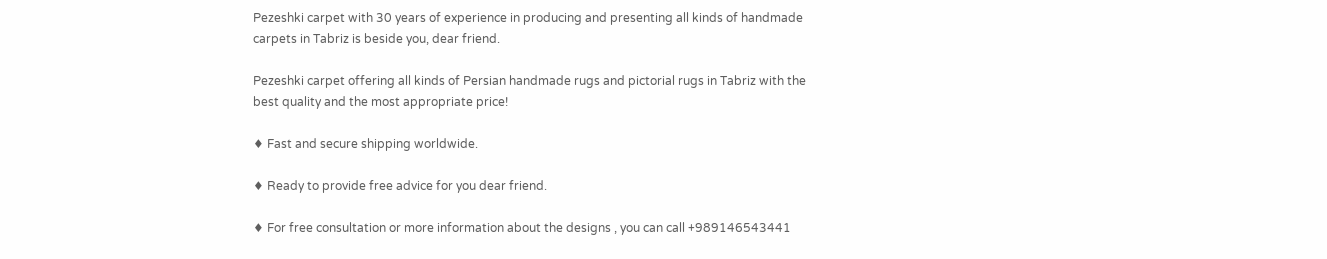Pezeshki carpet with 30 years of experience in producing and presenting all kinds of handmade carpets in Tabriz is beside you, dear friend.

Pezeshki carpet offering all kinds of Persian handmade rugs and pictorial rugs in Tabriz with the best quality and the most appropriate price!

♦ Fast and secure shipping worldwide.

♦ Ready to provide free advice for you dear friend.

♦ For free consultation or more information about the designs , you can call +989146543441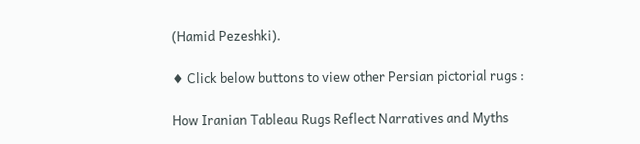(Hamid Pezeshki).

♦ Click below buttons to view other Persian pictorial rugs :

How Iranian Tableau Rugs Reflect Narratives and Myths